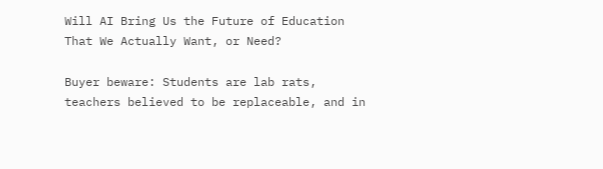Will AI Bring Us the Future of Education That We Actually Want, or Need?

Buyer beware: Students are lab rats, teachers believed to be replaceable, and in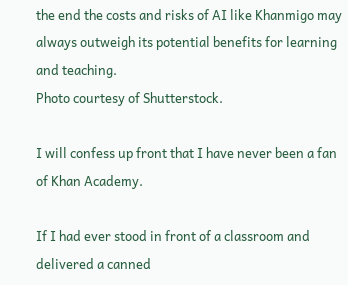the end the costs and risks of AI like Khanmigo may always outweigh its potential benefits for learning and teaching.
Photo courtesy of Shutterstock.

I will confess up front that I have never been a fan of Khan Academy.

If I had ever stood in front of a classroom and delivered a canned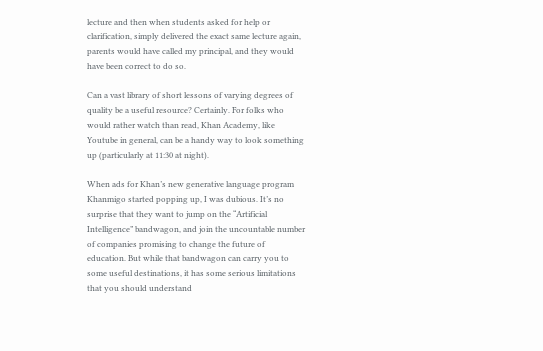lecture and then when students asked for help or clarification, simply delivered the exact same lecture again, parents would have called my principal, and they would have been correct to do so.

Can a vast library of short lessons of varying degrees of quality be a useful resource? Certainly. For folks who would rather watch than read, Khan Academy, like Youtube in general, can be a handy way to look something up (particularly at 11:30 at night).

When ads for Khan’s new generative language program Khanmigo started popping up, I was dubious. It’s no surprise that they want to jump on the “Artificial Intelligence” bandwagon, and join the uncountable number of companies promising to change the future of education. But while that bandwagon can carry you to some useful destinations, it has some serious limitations that you should understand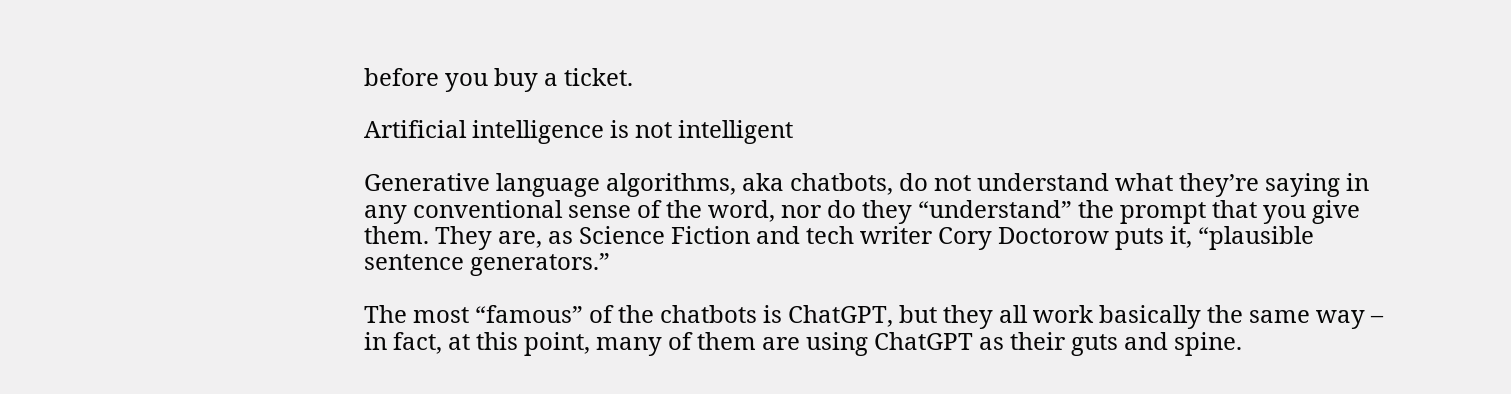before you buy a ticket.

Artificial intelligence is not intelligent

Generative language algorithms, aka chatbots, do not understand what they’re saying in any conventional sense of the word, nor do they “understand” the prompt that you give them. They are, as Science Fiction and tech writer Cory Doctorow puts it, “plausible sentence generators.”

The most “famous” of the chatbots is ChatGPT, but they all work basically the same way – in fact, at this point, many of them are using ChatGPT as their guts and spine.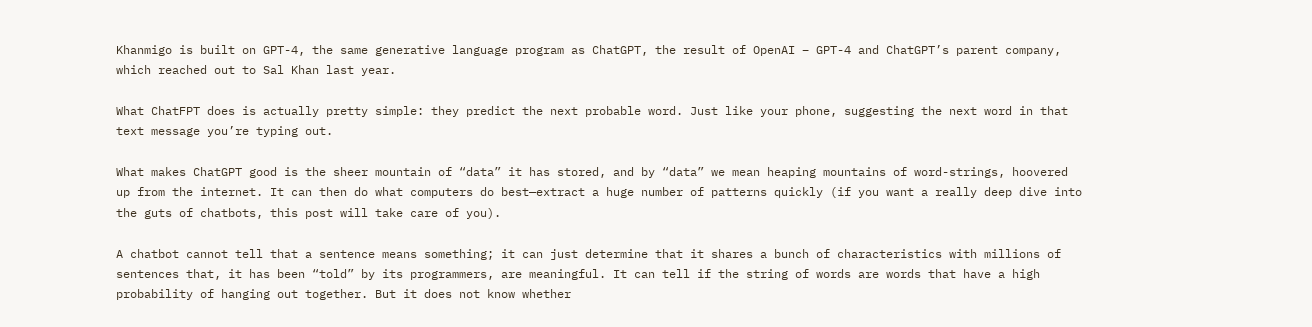Khanmigo is built on GPT-4, the same generative language program as ChatGPT, the result of OpenAI – GPT-4 and ChatGPT’s parent company, which reached out to Sal Khan last year.

What ChatFPT does is actually pretty simple: they predict the next probable word. Just like your phone, suggesting the next word in that text message you’re typing out.

What makes ChatGPT good is the sheer mountain of “data” it has stored, and by “data” we mean heaping mountains of word-strings, hoovered up from the internet. It can then do what computers do best—extract a huge number of patterns quickly (if you want a really deep dive into the guts of chatbots, this post will take care of you).

A chatbot cannot tell that a sentence means something; it can just determine that it shares a bunch of characteristics with millions of sentences that, it has been “told” by its programmers, are meaningful. It can tell if the string of words are words that have a high probability of hanging out together. But it does not know whether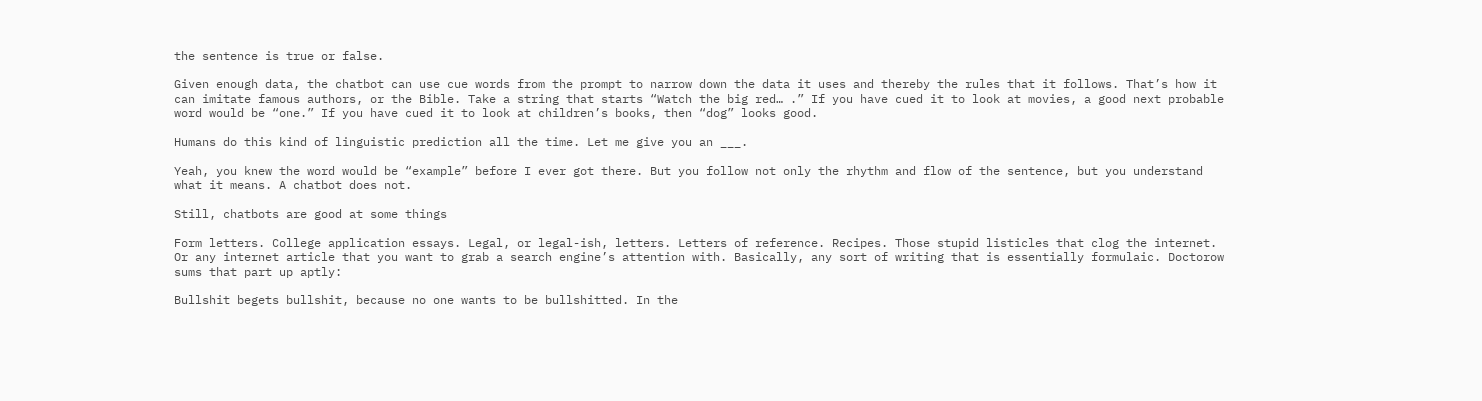the sentence is true or false.

Given enough data, the chatbot can use cue words from the prompt to narrow down the data it uses and thereby the rules that it follows. That’s how it can imitate famous authors, or the Bible. Take a string that starts “Watch the big red… .” If you have cued it to look at movies, a good next probable word would be “one.” If you have cued it to look at children’s books, then “dog” looks good.

Humans do this kind of linguistic prediction all the time. Let me give you an ___.

Yeah, you knew the word would be “example” before I ever got there. But you follow not only the rhythm and flow of the sentence, but you understand what it means. A chatbot does not.

Still, chatbots are good at some things

Form letters. College application essays. Legal, or legal-ish, letters. Letters of reference. Recipes. Those stupid listicles that clog the internet. Or any internet article that you want to grab a search engine’s attention with. Basically, any sort of writing that is essentially formulaic. Doctorow sums that part up aptly:

Bullshit begets bullshit, because no one wants to be bullshitted. In the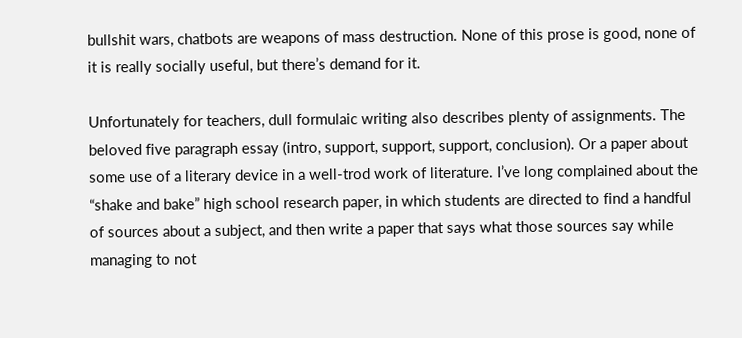bullshit wars, chatbots are weapons of mass destruction. None of this prose is good, none of it is really socially useful, but there’s demand for it.

Unfortunately for teachers, dull formulaic writing also describes plenty of assignments. The beloved five paragraph essay (intro, support, support, support, conclusion). Or a paper about some use of a literary device in a well-trod work of literature. I’ve long complained about the “shake and bake” high school research paper, in which students are directed to find a handful of sources about a subject, and then write a paper that says what those sources say while managing to not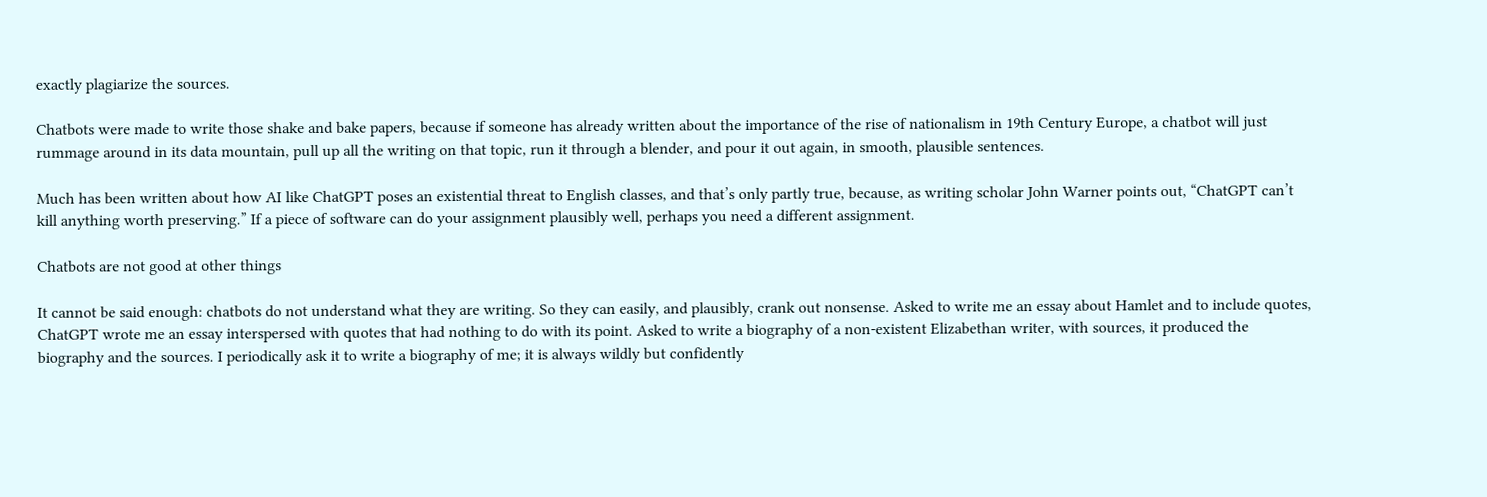exactly plagiarize the sources.

Chatbots were made to write those shake and bake papers, because if someone has already written about the importance of the rise of nationalism in 19th Century Europe, a chatbot will just rummage around in its data mountain, pull up all the writing on that topic, run it through a blender, and pour it out again, in smooth, plausible sentences.

Much has been written about how AI like ChatGPT poses an existential threat to English classes, and that’s only partly true, because, as writing scholar John Warner points out, “ChatGPT can’t kill anything worth preserving.” If a piece of software can do your assignment plausibly well, perhaps you need a different assignment.

Chatbots are not good at other things

It cannot be said enough: chatbots do not understand what they are writing. So they can easily, and plausibly, crank out nonsense. Asked to write me an essay about Hamlet and to include quotes, ChatGPT wrote me an essay interspersed with quotes that had nothing to do with its point. Asked to write a biography of a non-existent Elizabethan writer, with sources, it produced the biography and the sources. I periodically ask it to write a biography of me; it is always wildly but confidently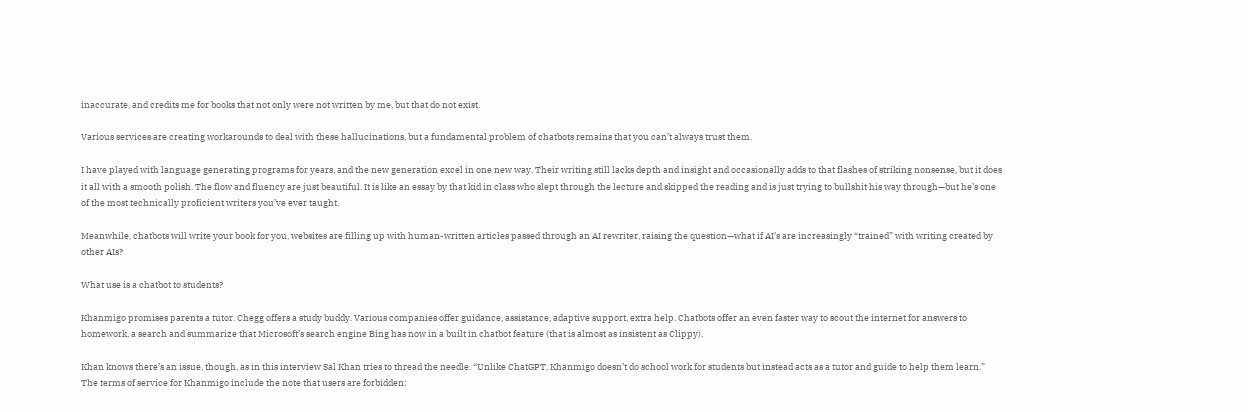inaccurate, and credits me for books that not only were not written by me, but that do not exist.

Various services are creating workarounds to deal with these hallucinations, but a fundamental problem of chatbots remains that you can’t always trust them.

I have played with language generating programs for years, and the new generation excel in one new way. Their writing still lacks depth and insight and occasionally adds to that flashes of striking nonsense, but it does it all with a smooth polish. The flow and fluency are just beautiful. It is like an essay by that kid in class who slept through the lecture and skipped the reading and is just trying to bullshit his way through—but he’s one of the most technically proficient writers you’ve ever taught.

Meanwhile, chatbots will write your book for you, websites are filling up with human-written articles passed through an AI rewriter, raising the question—what if AI’s are increasingly “trained” with writing created by other AIs?

What use is a chatbot to students?

Khanmigo promises parents a tutor. Chegg offers a study buddy. Various companies offer guidance, assistance, adaptive support, extra help. Chatbots offer an even faster way to scout the internet for answers to homework, a search and summarize that Microsoft’s search engine Bing has now in a built in chatbot feature (that is almost as insistent as Clippy).

Khan knows there’s an issue, though, as in this interview Sal Khan tries to thread the needle. “Unlike ChatGPT, Khanmigo doesn’t do school work for students but instead acts as a tutor and guide to help them learn.” The terms of service for Khanmigo include the note that users are forbidden: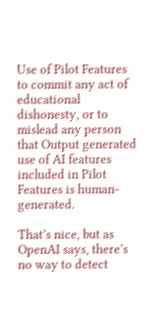Use of Pilot Features to commit any act of educational dishonesty, or to mislead any person that Output generated use of AI features included in Pilot Features is human-generated.

That’s nice, but as OpenAI says, there’s no way to detect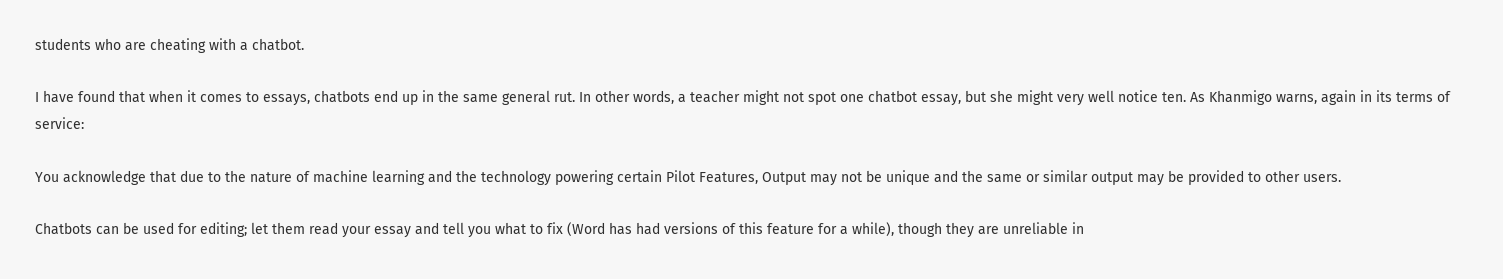students who are cheating with a chatbot.

I have found that when it comes to essays, chatbots end up in the same general rut. In other words, a teacher might not spot one chatbot essay, but she might very well notice ten. As Khanmigo warns, again in its terms of service:

You acknowledge that due to the nature of machine learning and the technology powering certain Pilot Features, Output may not be unique and the same or similar output may be provided to other users.

Chatbots can be used for editing; let them read your essay and tell you what to fix (Word has had versions of this feature for a while), though they are unreliable in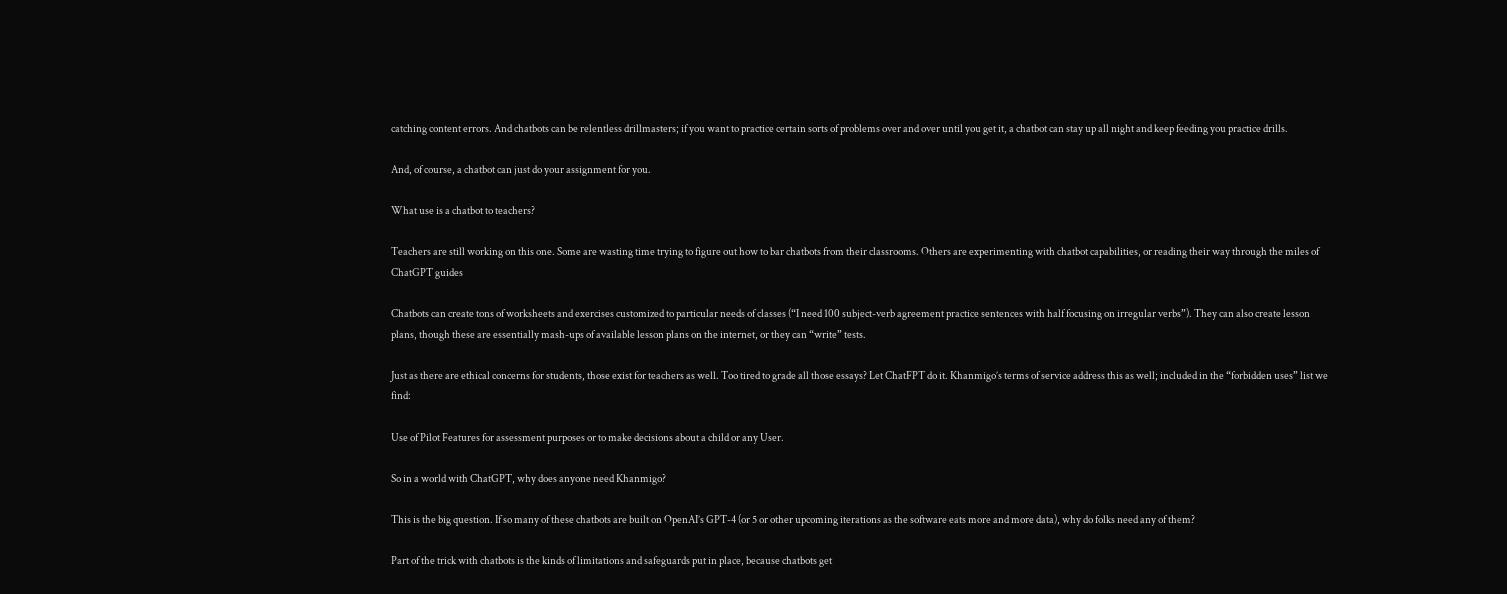catching content errors. And chatbots can be relentless drillmasters; if you want to practice certain sorts of problems over and over until you get it, a chatbot can stay up all night and keep feeding you practice drills.

And, of course, a chatbot can just do your assignment for you.

What use is a chatbot to teachers?

Teachers are still working on this one. Some are wasting time trying to figure out how to bar chatbots from their classrooms. Others are experimenting with chatbot capabilities, or reading their way through the miles of ChatGPT guides

Chatbots can create tons of worksheets and exercises customized to particular needs of classes (“I need 100 subject-verb agreement practice sentences with half focusing on irregular verbs”). They can also create lesson plans, though these are essentially mash-ups of available lesson plans on the internet, or they can “write” tests.

Just as there are ethical concerns for students, those exist for teachers as well. Too tired to grade all those essays? Let ChatFPT do it. Khanmigo’s terms of service address this as well; included in the “forbidden uses” list we find:

Use of Pilot Features for assessment purposes or to make decisions about a child or any User.

So in a world with ChatGPT, why does anyone need Khanmigo?

This is the big question. If so many of these chatbots are built on OpenAI’s GPT-4 (or 5 or other upcoming iterations as the software eats more and more data), why do folks need any of them?

Part of the trick with chatbots is the kinds of limitations and safeguards put in place, because chatbots get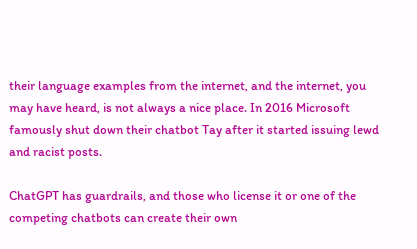their language examples from the internet, and the internet, you may have heard, is not always a nice place. In 2016 Microsoft famously shut down their chatbot Tay after it started issuing lewd and racist posts.

ChatGPT has guardrails, and those who license it or one of the competing chatbots can create their own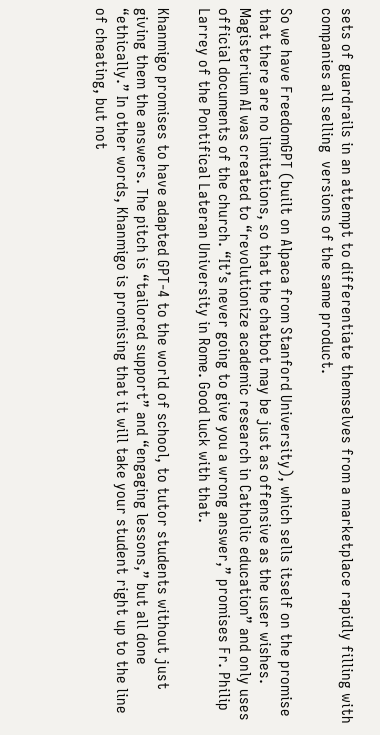sets of guardrails in an attempt to differentiate themselves from a marketplace rapidly filling with companies all selling  versions of the same product.

So we have FreedomGPT (built on Alpaca from Stanford University), which sells itself on the promise that there are no limitations, so that the chatbot may be just as offensive as the user wishes. Magisterium AI was created to “revolutionize academic research in Catholic education” and only uses official documents of the church. “It’s never going to give you a wrong answer,” promises Fr. Philip Larrey of the Pontifical Lateran University in Rome. Good luck with that.

Khanmigo promises to have adapted GPT-4 to the world of school, to tutor students without just giving them the answers. The pitch is “tailored support” and “engaging lessons,” but all done “ethically.” In other words, Khanmigo is promising that it will take your student right up to the line of cheating, but not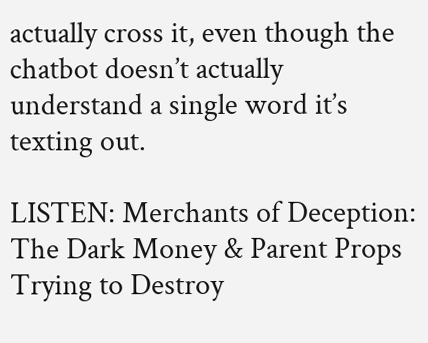actually cross it, even though the chatbot doesn’t actually understand a single word it’s texting out.

LISTEN: Merchants of Deception: The Dark Money & Parent Props Trying to Destroy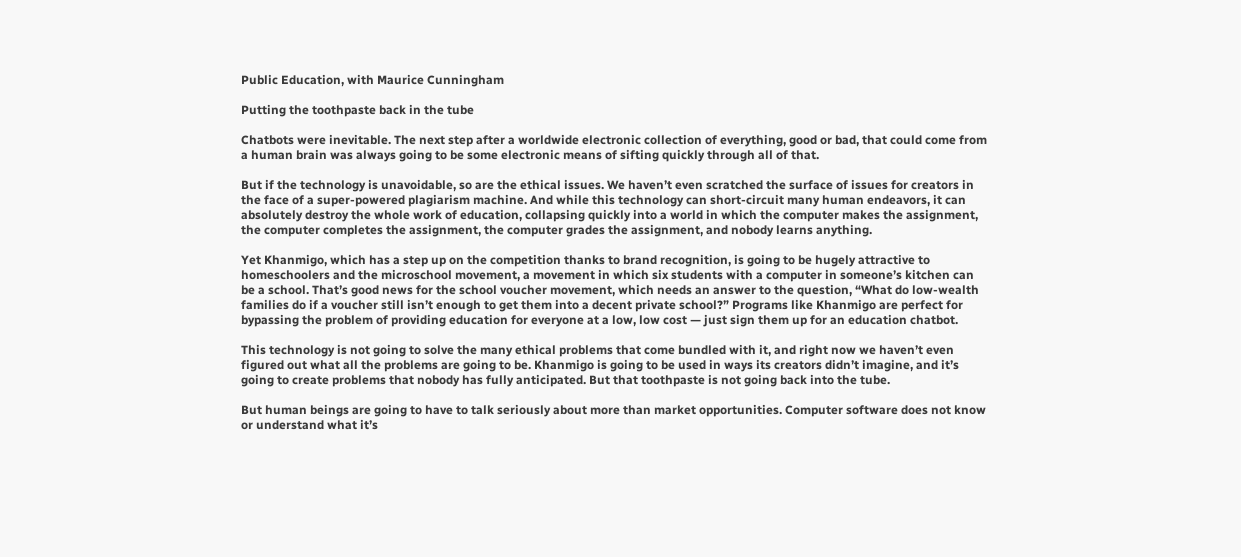Public Education, with Maurice Cunningham

Putting the toothpaste back in the tube

Chatbots were inevitable. The next step after a worldwide electronic collection of everything, good or bad, that could come from a human brain was always going to be some electronic means of sifting quickly through all of that.

But if the technology is unavoidable, so are the ethical issues. We haven’t even scratched the surface of issues for creators in the face of a super-powered plagiarism machine. And while this technology can short-circuit many human endeavors, it can absolutely destroy the whole work of education, collapsing quickly into a world in which the computer makes the assignment, the computer completes the assignment, the computer grades the assignment, and nobody learns anything.

Yet Khanmigo, which has a step up on the competition thanks to brand recognition, is going to be hugely attractive to homeschoolers and the microschool movement, a movement in which six students with a computer in someone’s kitchen can be a school. That’s good news for the school voucher movement, which needs an answer to the question, “What do low-wealth families do if a voucher still isn’t enough to get them into a decent private school?” Programs like Khanmigo are perfect for bypassing the problem of providing education for everyone at a low, low cost — just sign them up for an education chatbot.

This technology is not going to solve the many ethical problems that come bundled with it, and right now we haven’t even figured out what all the problems are going to be. Khanmigo is going to be used in ways its creators didn’t imagine, and it’s going to create problems that nobody has fully anticipated. But that toothpaste is not going back into the tube.

But human beings are going to have to talk seriously about more than market opportunities. Computer software does not know or understand what it’s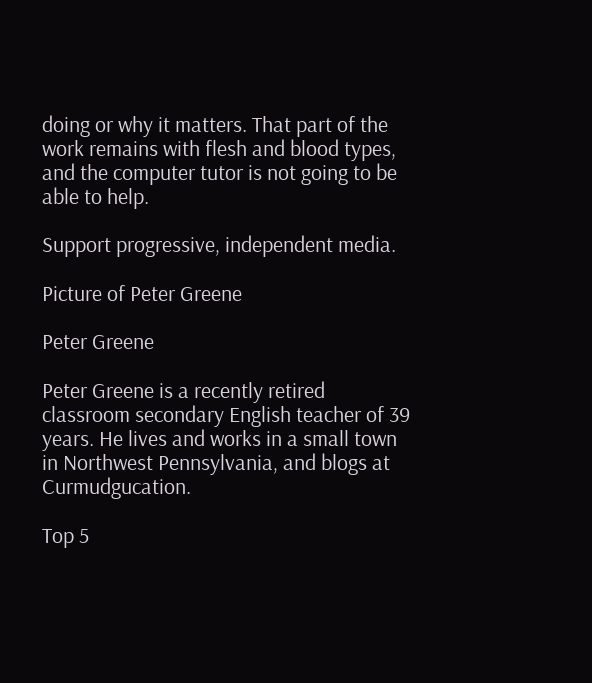doing or why it matters. That part of the work remains with flesh and blood types, and the computer tutor is not going to be able to help.

Support progressive, independent media.

Picture of Peter Greene

Peter Greene

Peter Greene is a recently retired classroom secondary English teacher of 39 years. He lives and works in a small town in Northwest Pennsylvania, and blogs at Curmudgucation.

Top 5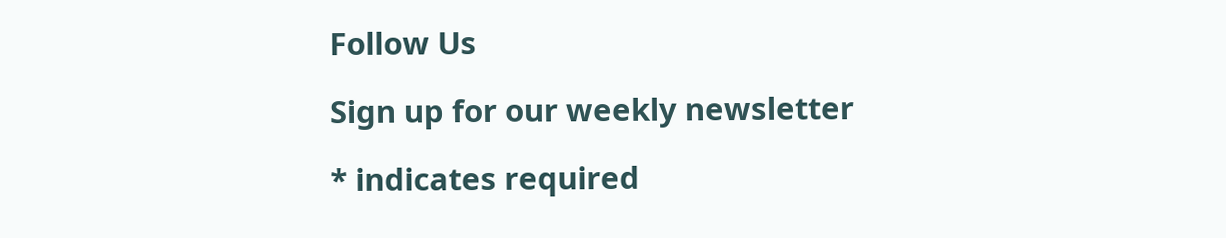Follow Us

Sign up for our weekly newsletter

* indicates required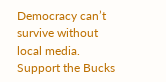Democracy can’t survive without local media. Support the Bucks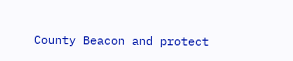County Beacon and protect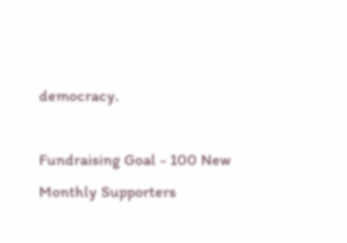democracy.

Fundraising Goal - 100 New Monthly Supporters